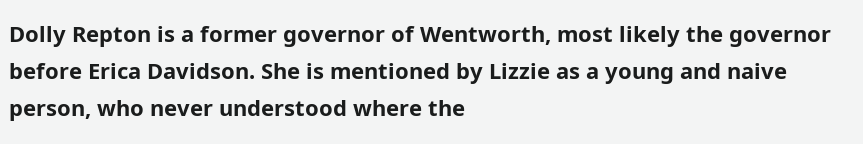Dolly Repton is a former governor of Wentworth, most likely the governor before Erica Davidson. She is mentioned by Lizzie as a young and naive person, who never understood where the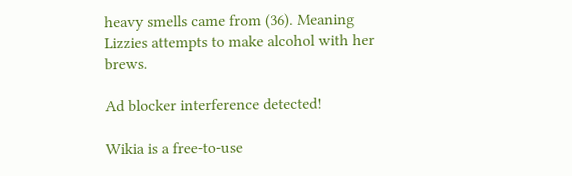heavy smells came from (36). Meaning Lizzies attempts to make alcohol with her brews.

Ad blocker interference detected!

Wikia is a free-to-use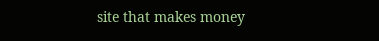site that makes money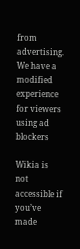from advertising. We have a modified experience for viewers using ad blockers

Wikia is not accessible if you’ve made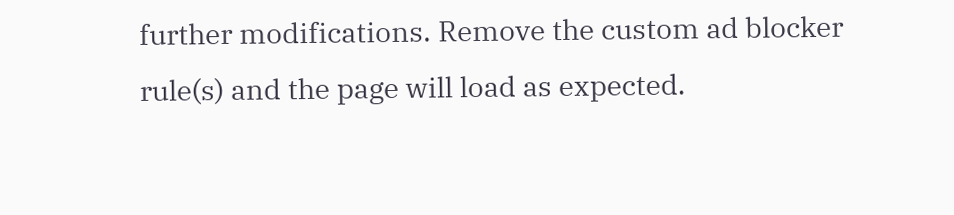further modifications. Remove the custom ad blocker rule(s) and the page will load as expected.